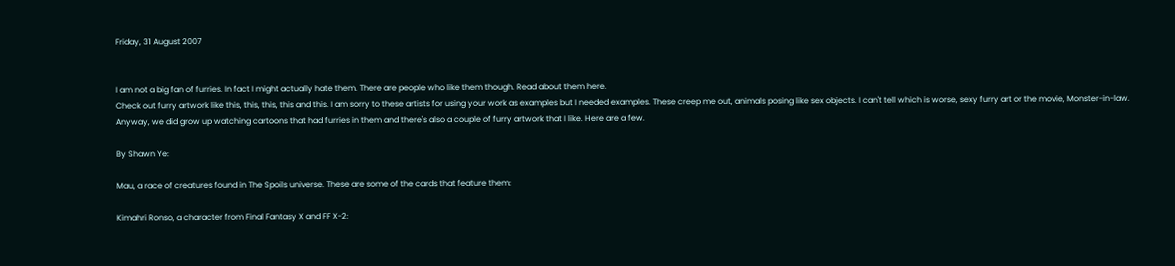Friday, 31 August 2007


I am not a big fan of furries. In fact I might actually hate them. There are people who like them though. Read about them here.
Check out furry artwork like this, this, this, this and this. I am sorry to these artists for using your work as examples but I needed examples. These creep me out, animals posing like sex objects. I can't tell which is worse, sexy furry art or the movie, Monster-in-law. Anyway, we did grow up watching cartoons that had furries in them and there's also a couple of furry artwork that I like. Here are a few.

By Shawn Ye:

Mau, a race of creatures found in The Spoils universe. These are some of the cards that feature them:

Kimahri Ronso, a character from Final Fantasy X and FF X-2: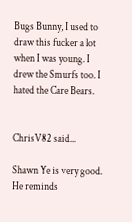Bugs Bunny, I used to draw this fucker a lot when I was young. I drew the Smurfs too. I hated the Care Bears.


ChrisV82 said...

Shawn Ye is very good. He reminds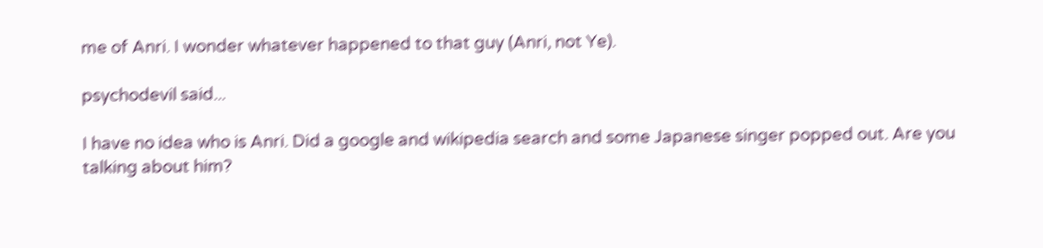me of Anri. I wonder whatever happened to that guy (Anri, not Ye).

psychodevil said...

I have no idea who is Anri. Did a google and wikipedia search and some Japanese singer popped out. Are you talking about him?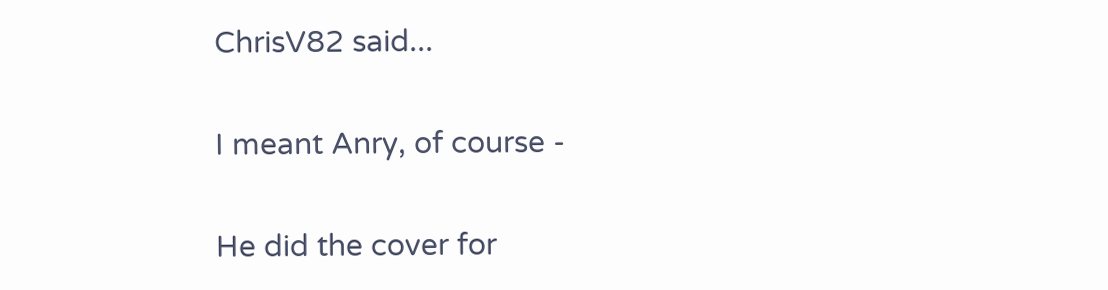ChrisV82 said...

I meant Anry, of course -

He did the cover for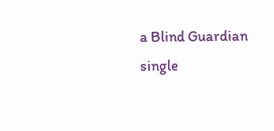a Blind Guardian single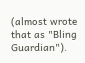(almost wrote that as "Bling Guardian").